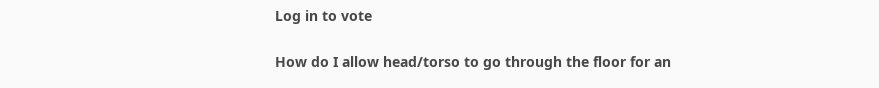Log in to vote

How do I allow head/torso to go through the floor for an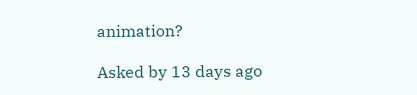animation?

Asked by 13 days ago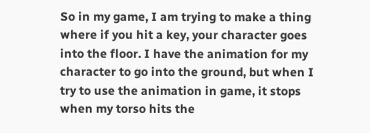So in my game, I am trying to make a thing where if you hit a key, your character goes into the floor. I have the animation for my character to go into the ground, but when I try to use the animation in game, it stops when my torso hits the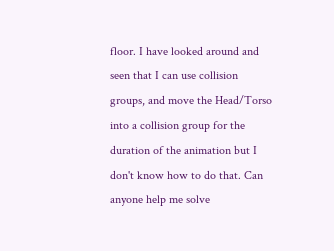floor. I have looked around and seen that I can use collision groups, and move the Head/Torso into a collision group for the duration of the animation but I don't know how to do that. Can anyone help me solve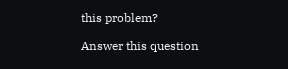this problem?

Answer this question